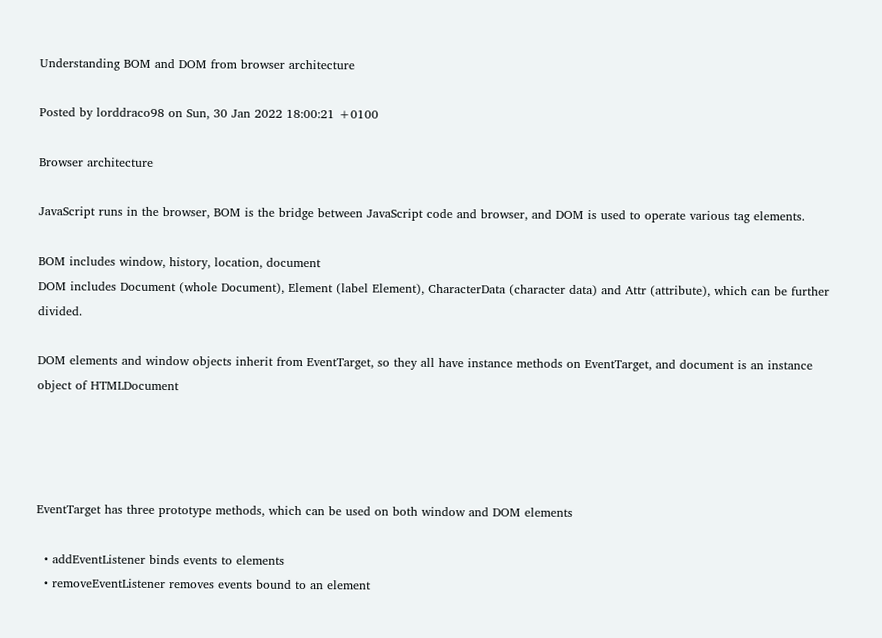Understanding BOM and DOM from browser architecture

Posted by lorddraco98 on Sun, 30 Jan 2022 18:00:21 +0100

Browser architecture

JavaScript runs in the browser, BOM is the bridge between JavaScript code and browser, and DOM is used to operate various tag elements.

BOM includes window, history, location, document
DOM includes Document (whole Document), Element (label Element), CharacterData (character data) and Attr (attribute), which can be further divided.

DOM elements and window objects inherit from EventTarget, so they all have instance methods on EventTarget, and document is an instance object of HTMLDocument




EventTarget has three prototype methods, which can be used on both window and DOM elements

  • addEventListener binds events to elements
  • removeEventListener removes events bound to an element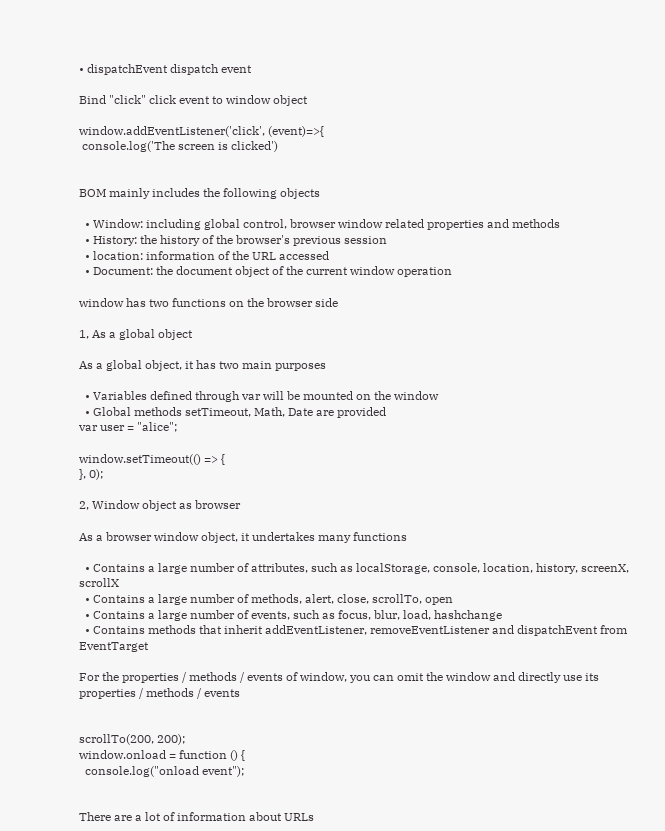• dispatchEvent dispatch event

Bind "click" click event to window object

window.addEventListener('click', (event)=>{
 console.log('The screen is clicked')


BOM mainly includes the following objects

  • Window: including global control, browser window related properties and methods
  • History: the history of the browser's previous session
  • location: information of the URL accessed
  • Document: the document object of the current window operation

window has two functions on the browser side

1, As a global object

As a global object, it has two main purposes

  • Variables defined through var will be mounted on the window
  • Global methods setTimeout, Math, Date are provided
var user = "alice";

window.setTimeout(() => {
}, 0);

2, Window object as browser

As a browser window object, it undertakes many functions

  • Contains a large number of attributes, such as localStorage, console, location, history, screenX, scrollX
  • Contains a large number of methods, alert, close, scrollTo, open
  • Contains a large number of events, such as focus, blur, load, hashchange
  • Contains methods that inherit addEventListener, removeEventListener and dispatchEvent from EventTarget

For the properties / methods / events of window, you can omit the window and directly use its properties / methods / events


scrollTo(200, 200);
window.onload = function () {
  console.log("onload event");


There are a lot of information about URLs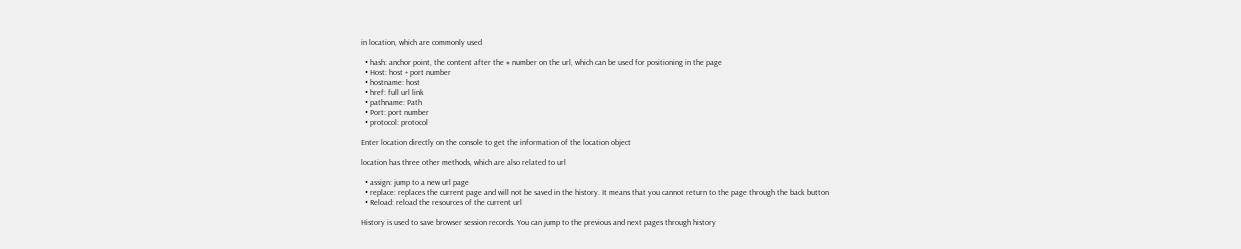in location, which are commonly used

  • hash: anchor point, the content after the # number on the url, which can be used for positioning in the page
  • Host: host + port number
  • hostname: host
  • href: full url link
  • pathname: Path
  • Port: port number
  • protocol: protocol

Enter location directly on the console to get the information of the location object

location has three other methods, which are also related to url

  • assign: jump to a new url page
  • replace: replaces the current page and will not be saved in the history. It means that you cannot return to the page through the back button
  • Reload: reload the resources of the current url

History is used to save browser session records. You can jump to the previous and next pages through history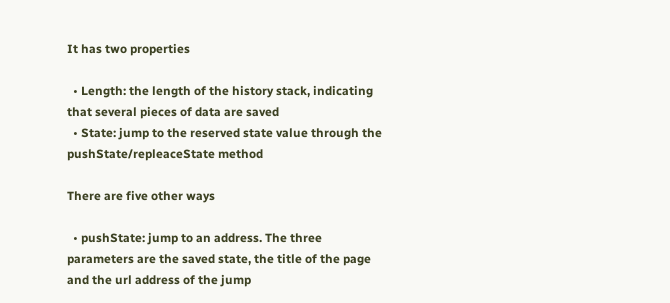It has two properties

  • Length: the length of the history stack, indicating that several pieces of data are saved
  • State: jump to the reserved state value through the pushState/repleaceState method

There are five other ways

  • pushState: jump to an address. The three parameters are the saved state, the title of the page and the url address of the jump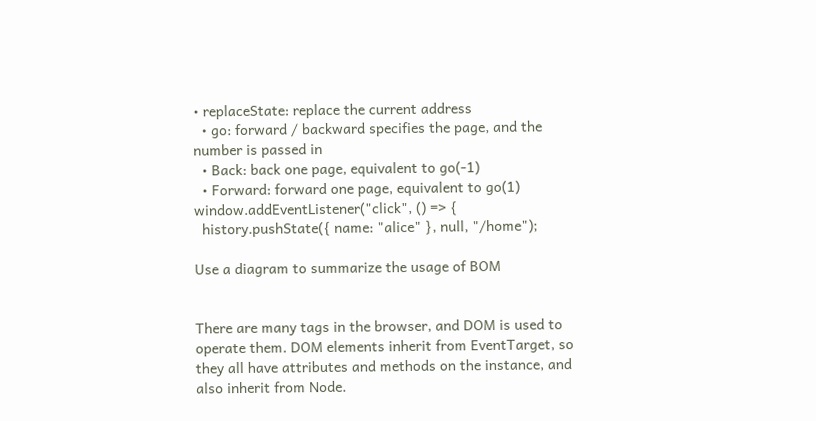• replaceState: replace the current address
  • go: forward / backward specifies the page, and the number is passed in
  • Back: back one page, equivalent to go(-1)
  • Forward: forward one page, equivalent to go(1)
window.addEventListener("click", () => {
  history.pushState({ name: "alice" }, null, "/home");

Use a diagram to summarize the usage of BOM


There are many tags in the browser, and DOM is used to operate them. DOM elements inherit from EventTarget, so they all have attributes and methods on the instance, and also inherit from Node.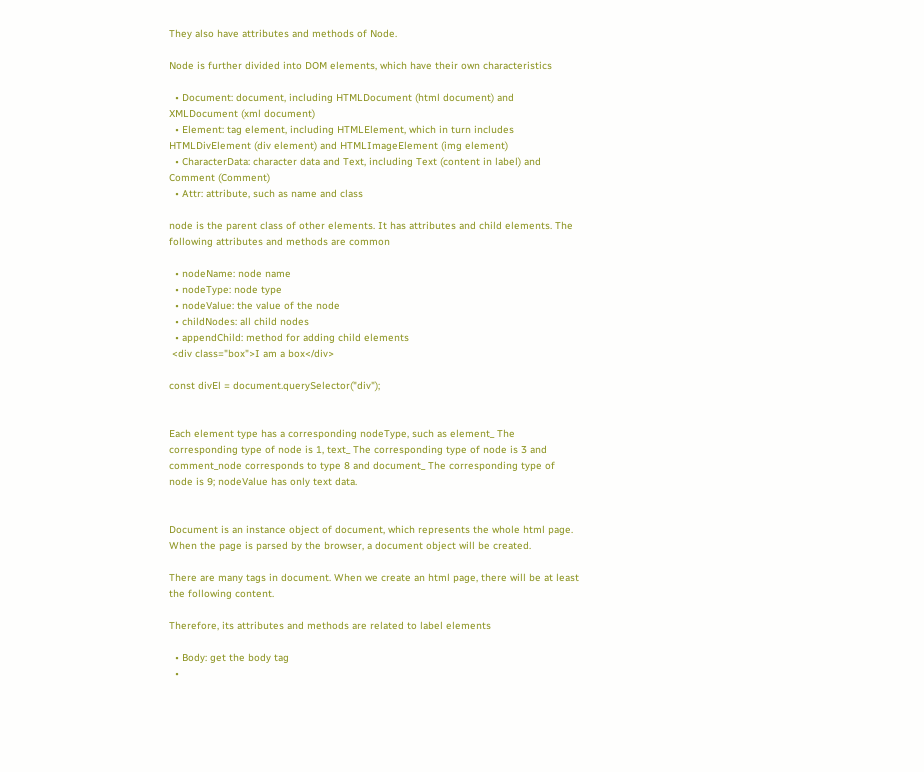They also have attributes and methods of Node.

Node is further divided into DOM elements, which have their own characteristics

  • Document: document, including HTMLDocument (html document) and XMLDocument (xml document)
  • Element: tag element, including HTMLElement, which in turn includes HTMLDivElement (div element) and HTMLImageElement (img element)
  • CharacterData: character data and Text, including Text (content in label) and Comment (Comment)
  • Attr: attribute, such as name and class

node is the parent class of other elements. It has attributes and child elements. The following attributes and methods are common

  • nodeName: node name
  • nodeType: node type
  • nodeValue: the value of the node
  • childNodes: all child nodes
  • appendChild: method for adding child elements
 <div class="box">I am a box</div>

const divEl = document.querySelector("div");


Each element type has a corresponding nodeType, such as element_ The corresponding type of node is 1, text_ The corresponding type of node is 3 and comment_node corresponds to type 8 and document_ The corresponding type of node is 9; nodeValue has only text data.


Document is an instance object of document, which represents the whole html page. When the page is parsed by the browser, a document object will be created.

There are many tags in document. When we create an html page, there will be at least the following content.

Therefore, its attributes and methods are related to label elements

  • Body: get the body tag
  •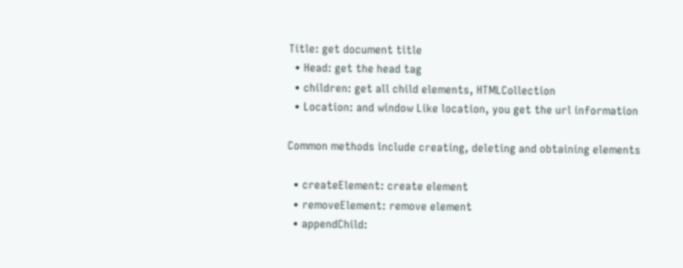Title: get document title
  • Head: get the head tag
  • children: get all child elements, HTMLCollection
  • Location: and window Like location, you get the url information

Common methods include creating, deleting and obtaining elements

  • createElement: create element
  • removeElement: remove element
  • appendChild: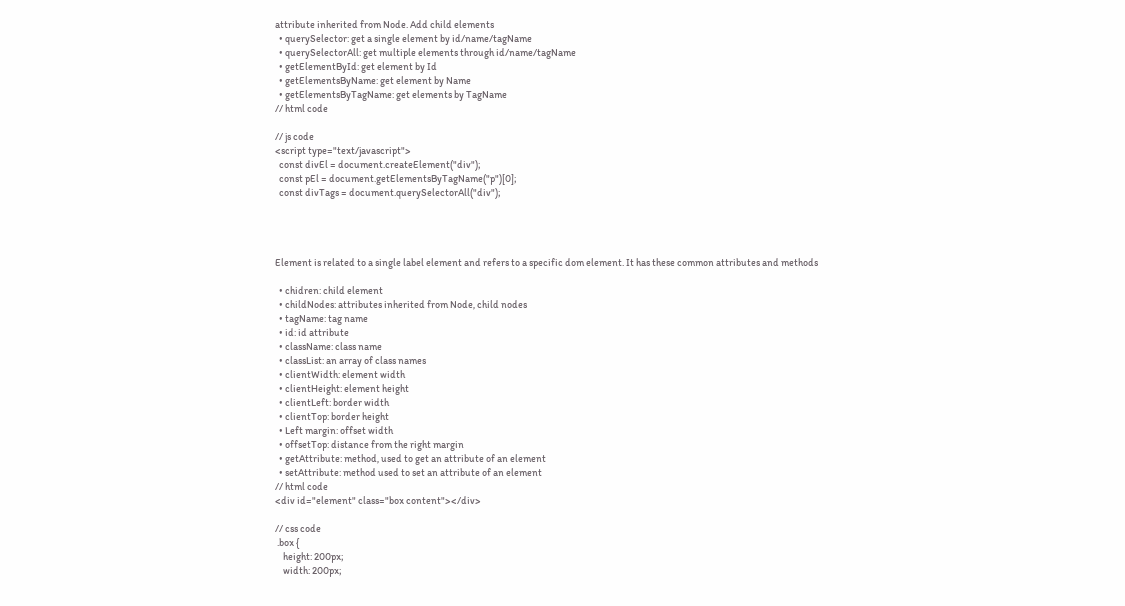attribute inherited from Node. Add child elements
  • querySelector: get a single element by id/name/tagName
  • querySelectorAll: get multiple elements through id/name/tagName
  • getElementById: get element by Id
  • getElementsByName: get element by Name
  • getElementsByTagName: get elements by TagName
// html code

// js code
<script type="text/javascript">
  const divEl = document.createElement("div");
  const pEl = document.getElementsByTagName("p")[0];
  const divTags = document.querySelectorAll("div");




Element is related to a single label element and refers to a specific dom element. It has these common attributes and methods

  • chidren: child element
  • childNodes: attributes inherited from Node, child nodes
  • tagName: tag name
  • id: id attribute
  • className: class name
  • classList: an array of class names
  • clientWidth: element width
  • clientHeight: element height
  • clientLeft: border width
  • clientTop: border height
  • Left margin: offset width
  • offsetTop: distance from the right margin
  • getAttribute: method, used to get an attribute of an element
  • setAttribute: method used to set an attribute of an element
// html code
<div id="element" class="box content"></div>

// css code
 .box {
    height: 200px;
    width: 200px;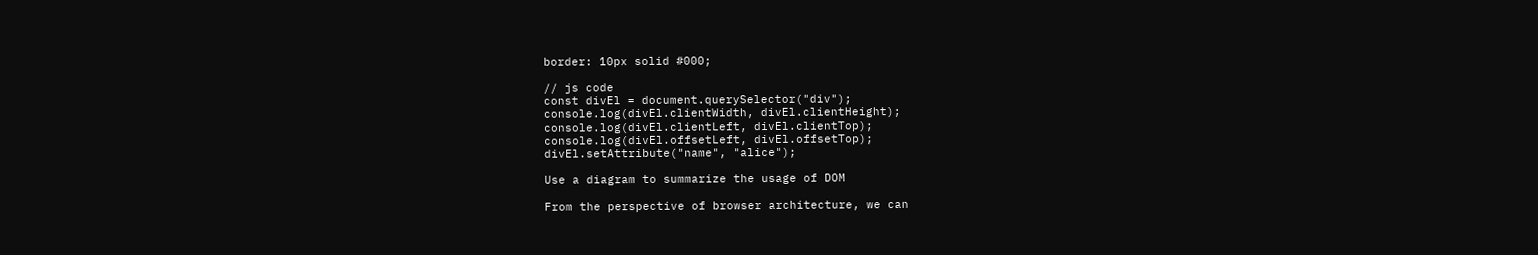border: 10px solid #000;

// js code
const divEl = document.querySelector("div");
console.log(divEl.clientWidth, divEl.clientHeight);
console.log(divEl.clientLeft, divEl.clientTop);
console.log(divEl.offsetLeft, divEl.offsetTop);
divEl.setAttribute("name", "alice");

Use a diagram to summarize the usage of DOM

From the perspective of browser architecture, we can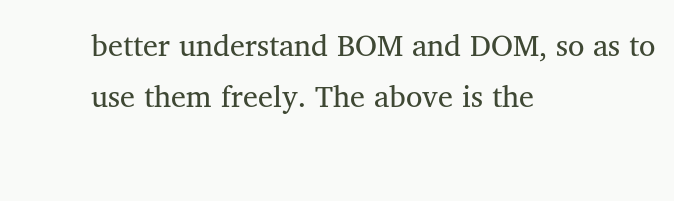better understand BOM and DOM, so as to use them freely. The above is the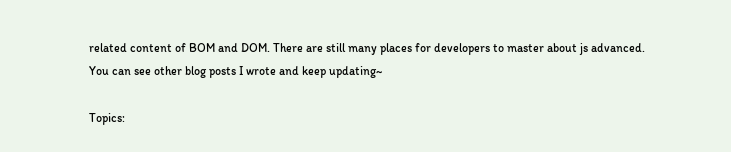related content of BOM and DOM. There are still many places for developers to master about js advanced. You can see other blog posts I wrote and keep updating~

Topics: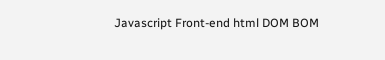Javascript Front-end html DOM BOM